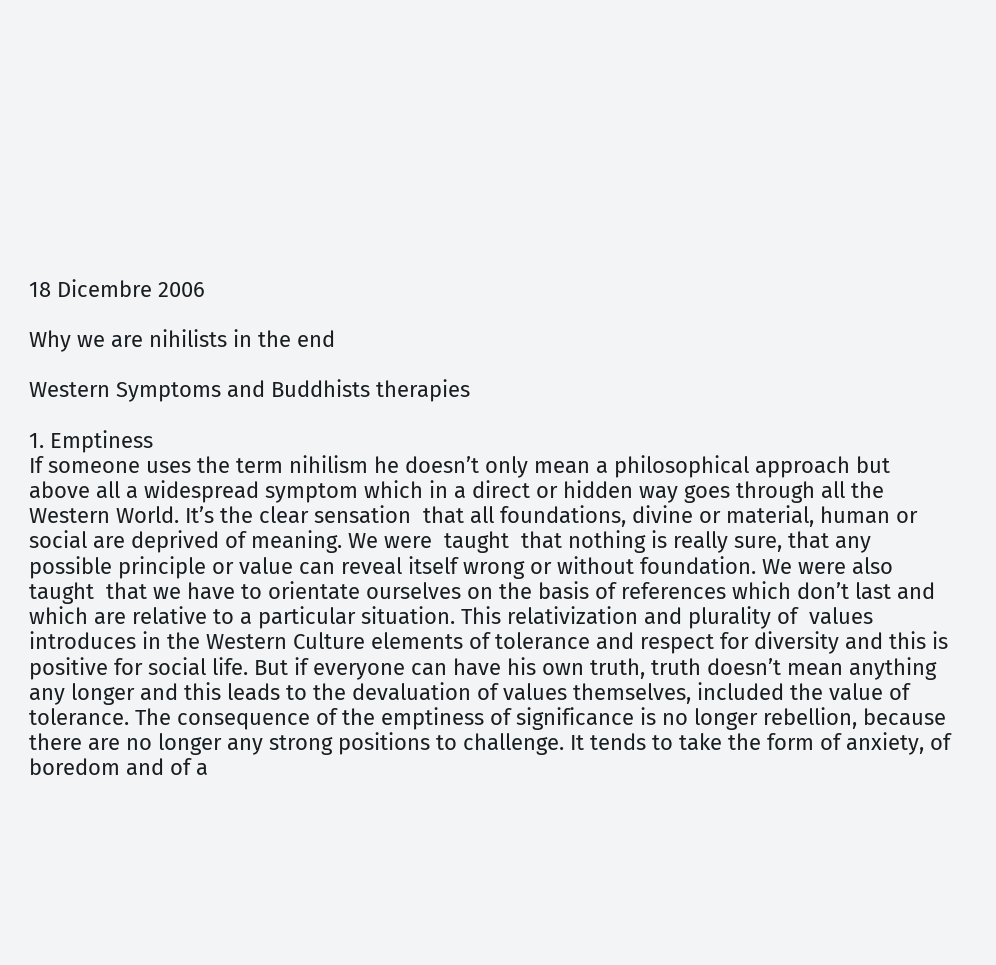18 Dicembre 2006

Why we are nihilists in the end

Western Symptoms and Buddhists therapies

1. Emptiness
If someone uses the term nihilism he doesn’t only mean a philosophical approach but above all a widespread symptom which in a direct or hidden way goes through all the Western World. It’s the clear sensation  that all foundations, divine or material, human or social are deprived of meaning. We were  taught  that nothing is really sure, that any possible principle or value can reveal itself wrong or without foundation. We were also taught  that we have to orientate ourselves on the basis of references which don’t last and which are relative to a particular situation. This relativization and plurality of  values introduces in the Western Culture elements of tolerance and respect for diversity and this is positive for social life. But if everyone can have his own truth, truth doesn’t mean anything any longer and this leads to the devaluation of values themselves, included the value of tolerance. The consequence of the emptiness of significance is no longer rebellion, because there are no longer any strong positions to challenge. It tends to take the form of anxiety, of boredom and of a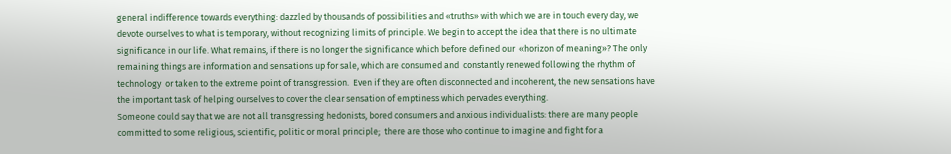general indifference towards everything: dazzled by thousands of possibilities and «truths» with which we are in touch every day, we devote ourselves to what is temporary, without recognizing limits of principle. We begin to accept the idea that there is no ultimate significance in our life. What remains, if there is no longer the significance which before defined our  «horizon of meaning»? The only remaining things are information and sensations up for sale, which are consumed and  constantly renewed following the rhythm of technology  or taken to the extreme point of transgression.  Even if they are often disconnected and incoherent, the new sensations have the important task of helping ourselves to cover the clear sensation of emptiness which pervades everything.
Someone could say that we are not all transgressing hedonists, bored consumers and anxious individualists: there are many people committed to some religious, scientific, politic or moral principle;  there are those who continue to imagine and fight for a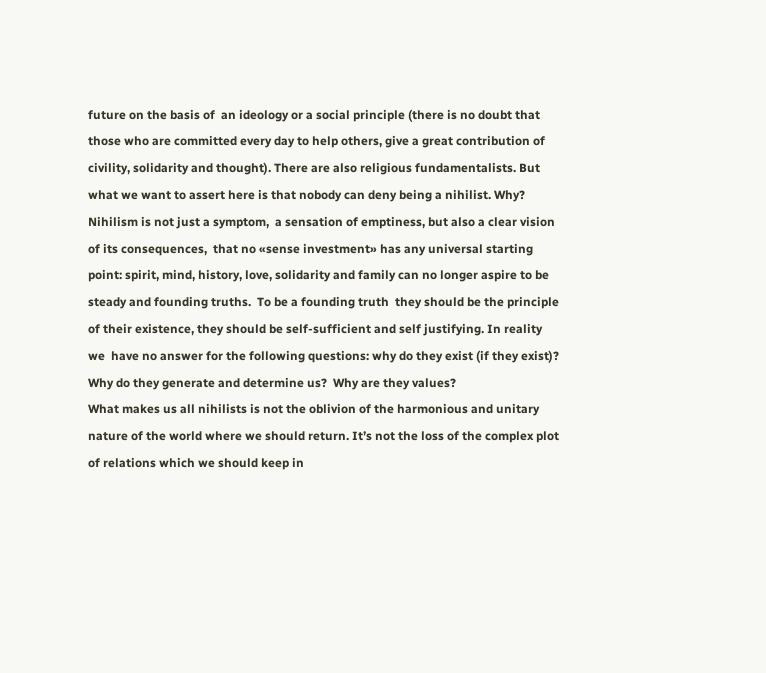future on the basis of  an ideology or a social principle (there is no doubt that those who are committed every day to help others, give a great contribution of civility, solidarity and thought). There are also religious fundamentalists. But what we want to assert here is that nobody can deny being a nihilist. Why?
Nihilism is not just a symptom,  a sensation of emptiness, but also a clear vision of its consequences,  that no «sense investment» has any universal starting point: spirit, mind, history, love, solidarity and family can no longer aspire to be steady and founding truths.  To be a founding truth  they should be the principle of their existence, they should be self-sufficient and self justifying. In reality  we  have no answer for the following questions: why do they exist (if they exist)? Why do they generate and determine us?  Why are they values?
What makes us all nihilists is not the oblivion of the harmonious and unitary nature of the world where we should return. It’s not the loss of the complex plot of relations which we should keep in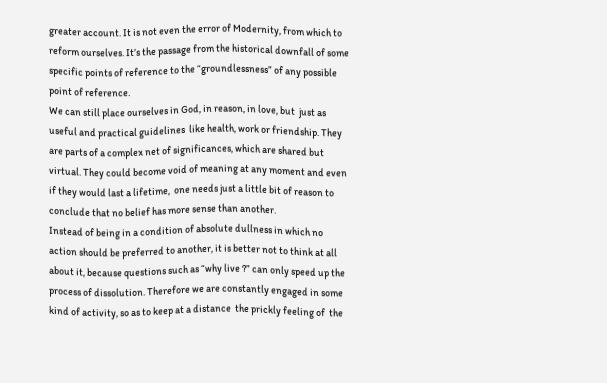greater account. It is not even the error of Modernity, from which to reform ourselves. It’s the passage from the historical downfall of some specific points of reference to the “groundlessness” of any possible point of reference.
We can still place ourselves in God, in reason, in love, but  just as useful and practical guidelines  like health, work or friendship. They are parts of a complex net of significances, which are shared but virtual. They could become void of meaning at any moment and even if they would last a lifetime,  one needs just a little bit of reason to conclude that no belief has more sense than another.
Instead of being in a condition of absolute dullness in which no action should be preferred to another, it is better not to think at all about it, because questions such as “why live ?” can only speed up the process of dissolution. Therefore we are constantly engaged in some kind of activity, so as to keep at a distance  the prickly feeling of  the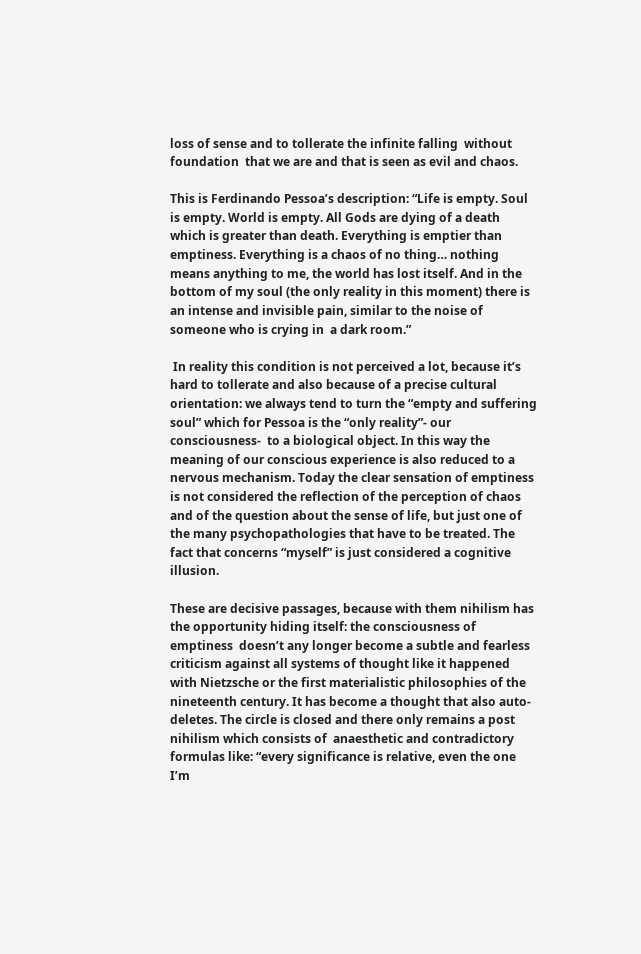loss of sense and to tollerate the infinite falling  without foundation  that we are and that is seen as evil and chaos.

This is Ferdinando Pessoa’s description: “Life is empty. Soul is empty. World is empty. All Gods are dying of a death which is greater than death. Everything is emptier than emptiness. Everything is a chaos of no thing… nothing means anything to me, the world has lost itself. And in the bottom of my soul (the only reality in this moment) there is an intense and invisible pain, similar to the noise of someone who is crying in  a dark room.”

 In reality this condition is not perceived a lot, because it’s hard to tollerate and also because of a precise cultural orientation: we always tend to turn the “empty and suffering soul” which for Pessoa is the “only reality”- our consciousness-  to a biological object. In this way the meaning of our conscious experience is also reduced to a nervous mechanism. Today the clear sensation of emptiness is not considered the reflection of the perception of chaos and of the question about the sense of life, but just one of the many psychopathologies that have to be treated. The fact that concerns “myself” is just considered a cognitive illusion.

These are decisive passages, because with them nihilism has the opportunity hiding itself: the consciousness of emptiness  doesn’t any longer become a subtle and fearless criticism against all systems of thought like it happened with Nietzsche or the first materialistic philosophies of the nineteenth century. It has become a thought that also auto-deletes. The circle is closed and there only remains a post nihilism which consists of  anaesthetic and contradictory formulas like: “every significance is relative, even the one I’m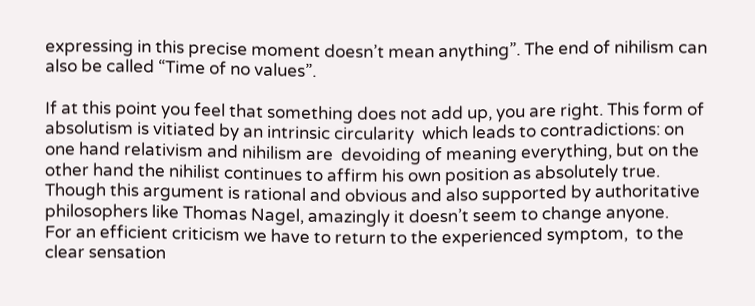expressing in this precise moment doesn’t mean anything”. The end of nihilism can also be called “Time of no values”.

If at this point you feel that something does not add up, you are right. This form of absolutism is vitiated by an intrinsic circularity  which leads to contradictions: on one hand relativism and nihilism are  devoiding of meaning everything, but on the other hand the nihilist continues to affirm his own position as absolutely true.  Though this argument is rational and obvious and also supported by authoritative philosophers like Thomas Nagel, amazingly it doesn’t seem to change anyone.
For an efficient criticism we have to return to the experienced symptom,  to the clear sensation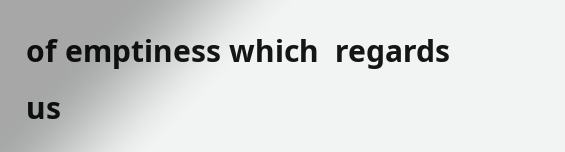of emptiness which  regards us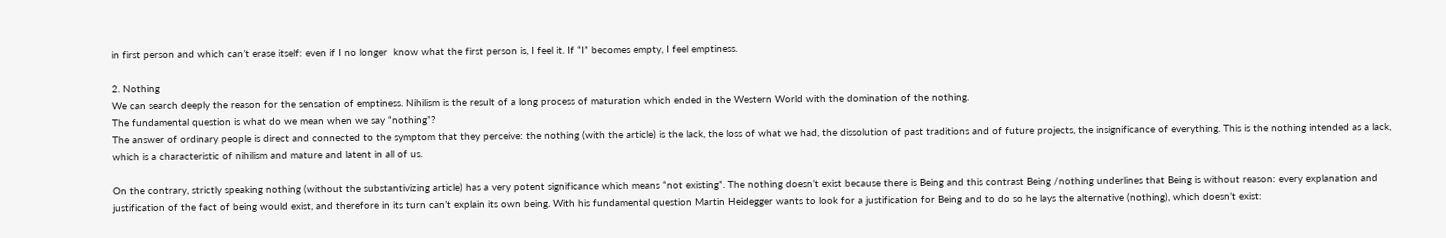in first person and which can’t erase itself: even if I no longer  know what the first person is, I feel it. If “I” becomes empty, I feel emptiness.

2. Nothing
We can search deeply the reason for the sensation of emptiness. Nihilism is the result of a long process of maturation which ended in the Western World with the domination of the nothing.
The fundamental question is what do we mean when we say “nothing”?
The answer of ordinary people is direct and connected to the symptom that they perceive: the nothing (with the article) is the lack, the loss of what we had, the dissolution of past traditions and of future projects, the insignificance of everything. This is the nothing intended as a lack,  which is a characteristic of nihilism and mature and latent in all of us.

On the contrary, strictly speaking nothing (without the substantivizing article) has a very potent significance which means “not existing”. The nothing doesn’t exist because there is Being and this contrast Being /nothing underlines that Being is without reason: every explanation and justification of the fact of being would exist, and therefore in its turn can’t explain its own being. With his fundamental question Martin Heidegger wants to look for a justification for Being and to do so he lays the alternative (nothing), which doesn’t exist: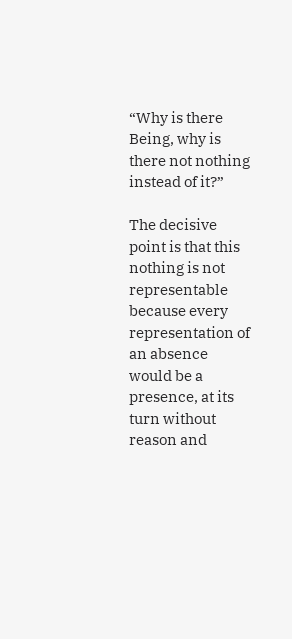“Why is there Being, why is there not nothing instead of it?”

The decisive point is that this nothing is not representable because every representation of an absence would be a presence, at its turn without reason and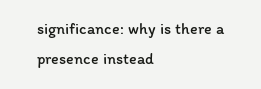significance: why is there a presence instead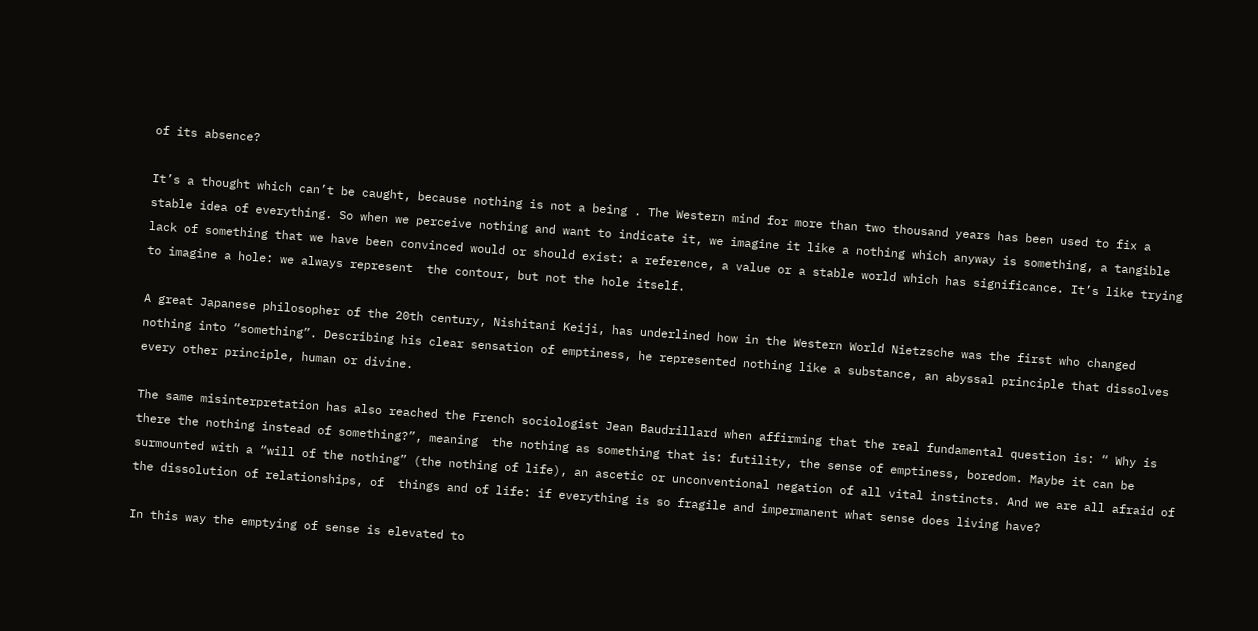of its absence?

It’s a thought which can’t be caught, because nothing is not a being . The Western mind for more than two thousand years has been used to fix a stable idea of everything. So when we perceive nothing and want to indicate it, we imagine it like a nothing which anyway is something, a tangible lack of something that we have been convinced would or should exist: a reference, a value or a stable world which has significance. It’s like trying to imagine a hole: we always represent  the contour, but not the hole itself.

A great Japanese philosopher of the 20th century, Nishitani Keiji, has underlined how in the Western World Nietzsche was the first who changed nothing into “something”. Describing his clear sensation of emptiness, he represented nothing like a substance, an abyssal principle that dissolves every other principle, human or divine.

The same misinterpretation has also reached the French sociologist Jean Baudrillard when affirming that the real fundamental question is: “ Why is there the nothing instead of something?”, meaning  the nothing as something that is: futility, the sense of emptiness, boredom. Maybe it can be surmounted with a “will of the nothing” (the nothing of life), an ascetic or unconventional negation of all vital instincts. And we are all afraid of the dissolution of relationships, of  things and of life: if everything is so fragile and impermanent what sense does living have?

In this way the emptying of sense is elevated to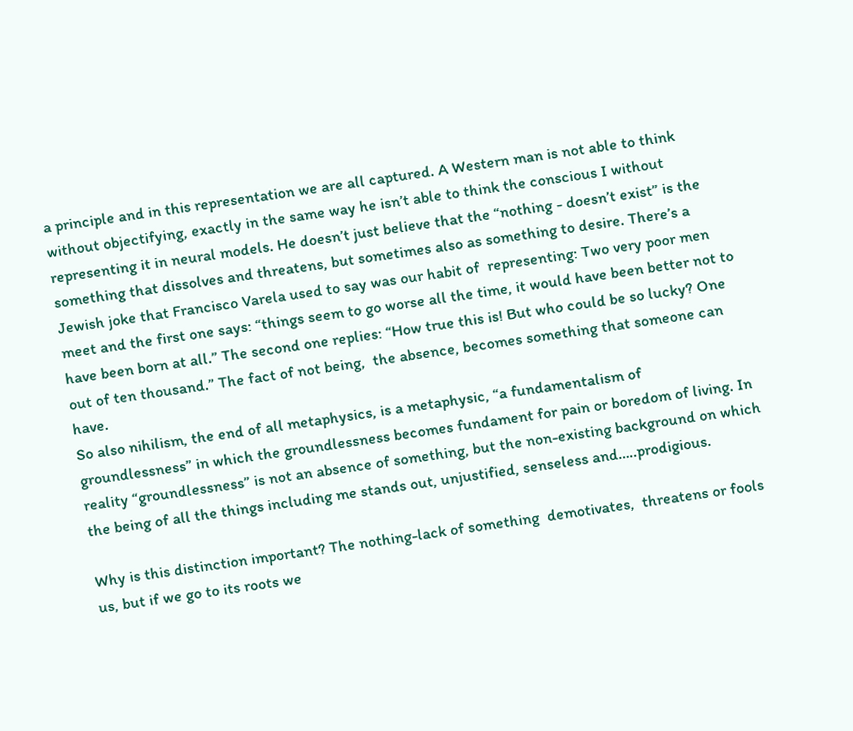a principle and in this representation we are all captured. A Western man is not able to think without objectifying, exactly in the same way he isn’t able to think the conscious I without  representing it in neural models. He doesn’t just believe that the “nothing - doesn’t exist” is the something that dissolves and threatens, but sometimes also as something to desire. There’s a Jewish joke that Francisco Varela used to say was our habit of  representing: Two very poor men meet and the first one says: “things seem to go worse all the time, it would have been better not to have been born at all.” The second one replies: “How true this is! But who could be so lucky? One out of ten thousand.” The fact of not being,  the absence, becomes something that someone can have.
So also nihilism, the end of all metaphysics, is a metaphysic, “a fundamentalism of groundlessness” in which the groundlessness becomes fundament for pain or boredom of living. In reality “groundlessness” is not an absence of something, but the non-existing background on which the being of all the things including me stands out, unjustified, senseless and…..prodigious.

Why is this distinction important? The nothing-lack of something  demotivates,  threatens or fools us, but if we go to its roots we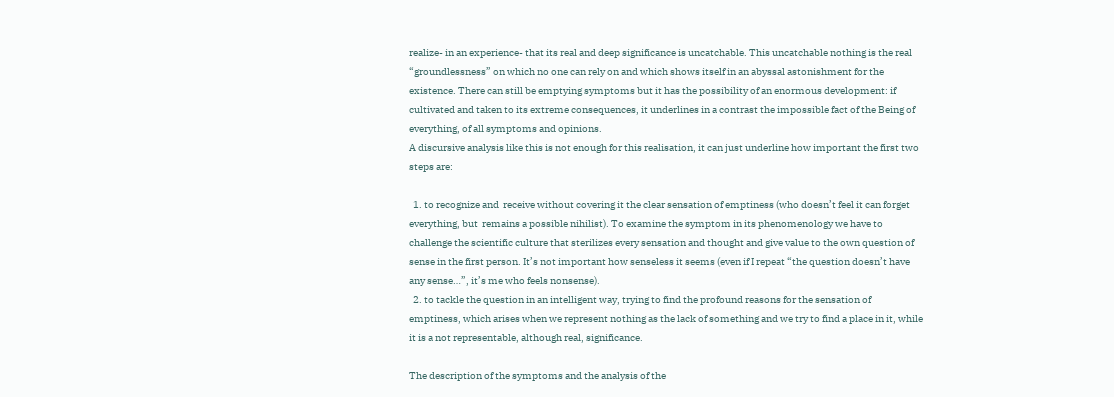realize- in an experience- that its real and deep significance is uncatchable. This uncatchable nothing is the real “groundlessness” on which no one can rely on and which shows itself in an abyssal astonishment for the existence. There can still be emptying symptoms but it has the possibility of an enormous development: if cultivated and taken to its extreme consequences, it underlines in a contrast the impossible fact of the Being of everything, of all symptoms and opinions.
A discursive analysis like this is not enough for this realisation, it can just underline how important the first two steps are:

  1. to recognize and  receive without covering it the clear sensation of emptiness (who doesn’t feel it can forget everything, but  remains a possible nihilist). To examine the symptom in its phenomenology we have to challenge the scientific culture that sterilizes every sensation and thought and give value to the own question of sense in the first person. It’s not important how senseless it seems (even if I repeat “the question doesn’t have any sense…”, it’s me who feels nonsense).
  2. to tackle the question in an intelligent way, trying to find the profound reasons for the sensation of emptiness, which arises when we represent nothing as the lack of something and we try to find a place in it, while it is a not representable, although real, significance.

The description of the symptoms and the analysis of the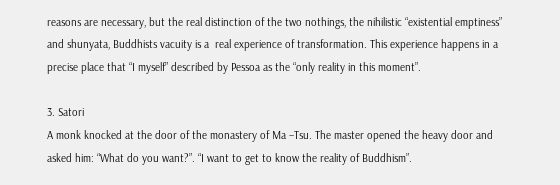reasons are necessary, but the real distinction of the two nothings, the nihilistic “existential emptiness” and shunyata, Buddhists vacuity is a  real experience of transformation. This experience happens in a precise place that “I myself” described by Pessoa as the “only reality in this moment”.

3. Satori
A monk knocked at the door of the monastery of Ma –Tsu. The master opened the heavy door and asked him: “What do you want?”. “I want to get to know the reality of Buddhism”.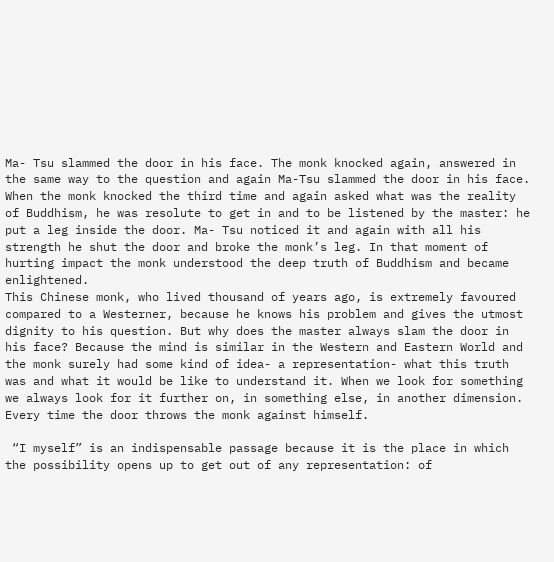Ma- Tsu slammed the door in his face. The monk knocked again, answered in the same way to the question and again Ma-Tsu slammed the door in his face. When the monk knocked the third time and again asked what was the reality of Buddhism, he was resolute to get in and to be listened by the master: he put a leg inside the door. Ma- Tsu noticed it and again with all his strength he shut the door and broke the monk’s leg. In that moment of hurting impact the monk understood the deep truth of Buddhism and became enlightened.
This Chinese monk, who lived thousand of years ago, is extremely favoured compared to a Westerner, because he knows his problem and gives the utmost dignity to his question. But why does the master always slam the door in  his face? Because the mind is similar in the Western and Eastern World and the monk surely had some kind of idea- a representation- what this truth was and what it would be like to understand it. When we look for something we always look for it further on, in something else, in another dimension. Every time the door throws the monk against himself.

 “I myself” is an indispensable passage because it is the place in which the possibility opens up to get out of any representation: of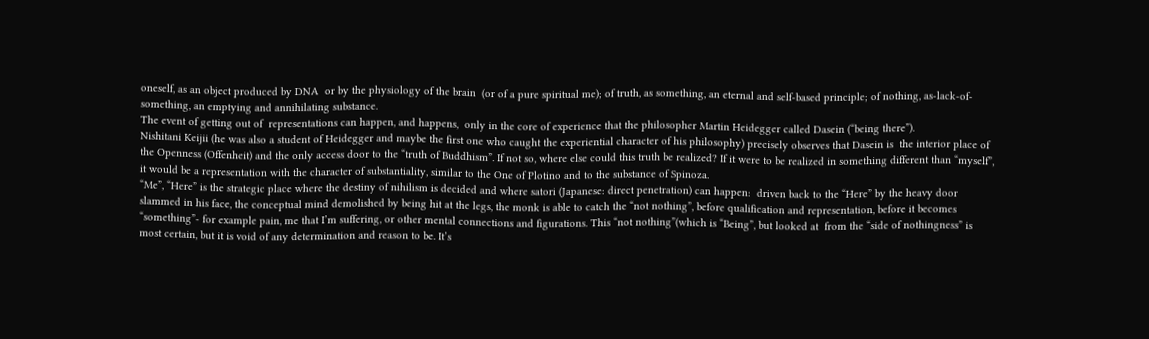oneself, as an object produced by DNA  or by the physiology of the brain  (or of a pure spiritual me); of truth, as something, an eternal and self-based principle; of nothing, as-lack-of-something, an emptying and annihilating substance.
The event of getting out of  representations can happen, and happens,  only in the core of experience that the philosopher Martin Heidegger called Dasein (“being there”).
Nishitani Keijii (he was also a student of Heidegger and maybe the first one who caught the experiential character of his philosophy) precisely observes that Dasein is  the interior place of the Openness (Offenheit) and the only access door to the “truth of Buddhism”. If not so, where else could this truth be realized? If it were to be realized in something different than “myself”, it would be a representation with the character of substantiality, similar to the One of Plotino and to the substance of Spinoza.
“Me”, “Here” is the strategic place where the destiny of nihilism is decided and where satori (Japanese: direct penetration) can happen:  driven back to the “Here” by the heavy door slammed in his face, the conceptual mind demolished by being hit at the legs, the monk is able to catch the “not nothing”, before qualification and representation, before it becomes “something”- for example pain, me that I’m suffering, or other mental connections and figurations. This “not nothing”(which is “Being”, but looked at  from the “side of nothingness” is most certain, but it is void of any determination and reason to be. It’s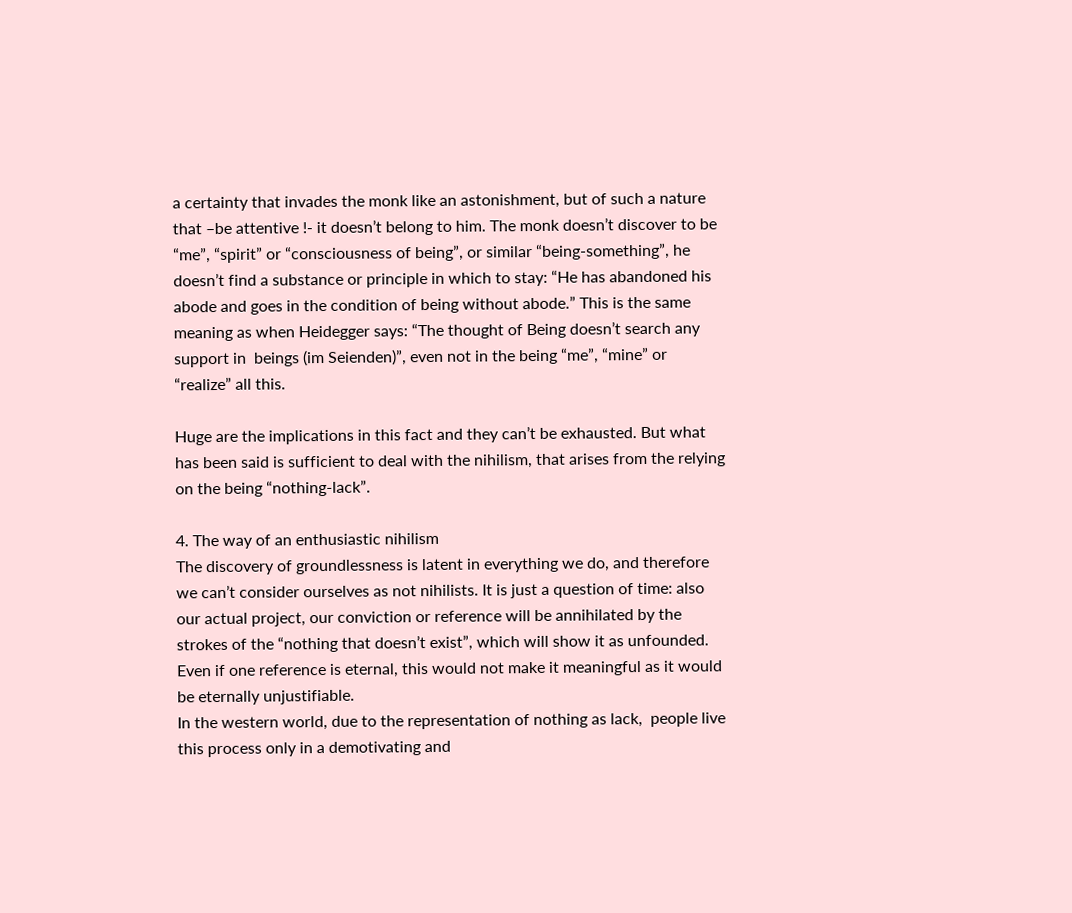a certainty that invades the monk like an astonishment, but of such a nature that –be attentive !- it doesn’t belong to him. The monk doesn’t discover to be “me”, “spirit” or “consciousness of being”, or similar “being-something”, he doesn’t find a substance or principle in which to stay: “He has abandoned his abode and goes in the condition of being without abode.” This is the same meaning as when Heidegger says: “The thought of Being doesn’t search any support in  beings (im Seienden)”, even not in the being “me”, “mine” or “realize” all this.

Huge are the implications in this fact and they can’t be exhausted. But what has been said is sufficient to deal with the nihilism, that arises from the relying on the being “nothing-lack”.

4. The way of an enthusiastic nihilism
The discovery of groundlessness is latent in everything we do, and therefore we can’t consider ourselves as not nihilists. It is just a question of time: also our actual project, our conviction or reference will be annihilated by the strokes of the “nothing that doesn’t exist”, which will show it as unfounded. Even if one reference is eternal, this would not make it meaningful as it would be eternally unjustifiable.
In the western world, due to the representation of nothing as lack,  people live this process only in a demotivating and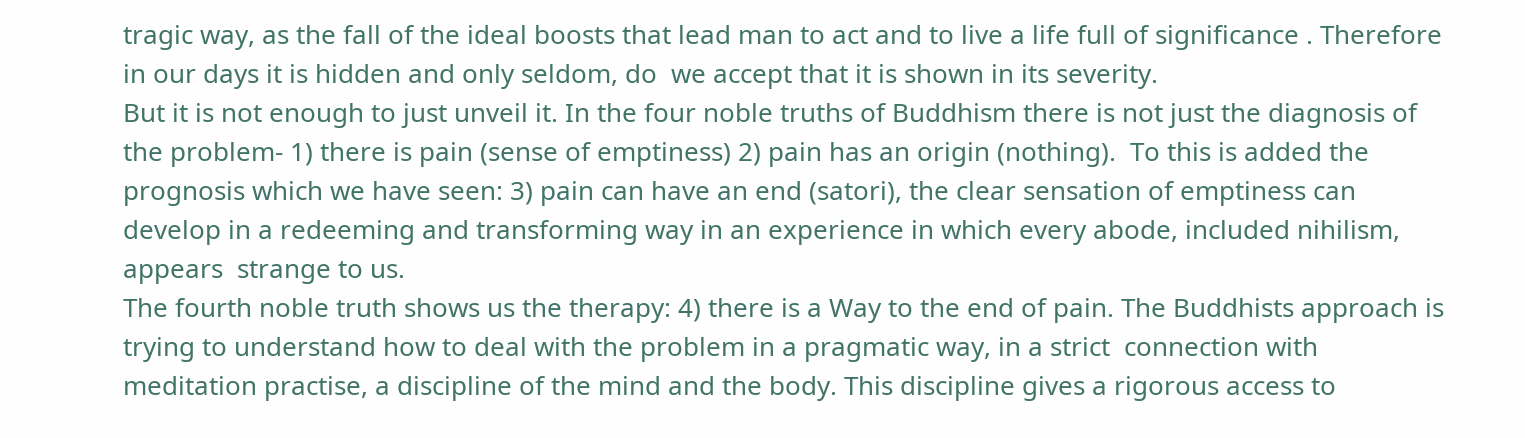tragic way, as the fall of the ideal boosts that lead man to act and to live a life full of significance . Therefore in our days it is hidden and only seldom, do  we accept that it is shown in its severity.
But it is not enough to just unveil it. In the four noble truths of Buddhism there is not just the diagnosis of the problem- 1) there is pain (sense of emptiness) 2) pain has an origin (nothing).  To this is added the prognosis which we have seen: 3) pain can have an end (satori), the clear sensation of emptiness can develop in a redeeming and transforming way in an experience in which every abode, included nihilism, appears  strange to us.
The fourth noble truth shows us the therapy: 4) there is a Way to the end of pain. The Buddhists approach is trying to understand how to deal with the problem in a pragmatic way, in a strict  connection with meditation practise, a discipline of the mind and the body. This discipline gives a rigorous access to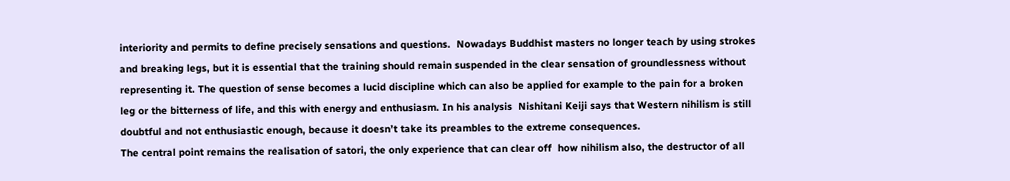interiority and permits to define precisely sensations and questions.  Nowadays Buddhist masters no longer teach by using strokes and breaking legs, but it is essential that the training should remain suspended in the clear sensation of groundlessness without representing it. The question of sense becomes a lucid discipline which can also be applied for example to the pain for a broken leg or the bitterness of life, and this with energy and enthusiasm. In his analysis  Nishitani Keiji says that Western nihilism is still doubtful and not enthusiastic enough, because it doesn’t take its preambles to the extreme consequences.
The central point remains the realisation of satori, the only experience that can clear off  how nihilism also, the destructor of all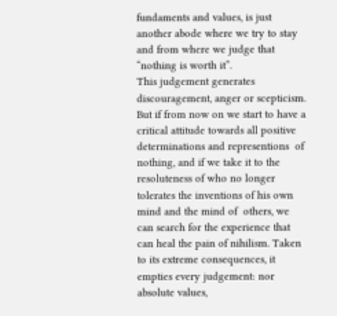fundaments and values, is just another abode where we try to stay and from where we judge that “nothing is worth it”.
This judgement generates discouragement, anger or scepticism. But if from now on we start to have a critical attitude towards all positive determinations and representions  of nothing, and if we take it to the resoluteness of who no longer tolerates the inventions of his own mind and the mind of  others, we can search for the experience that can heal the pain of nihilism. Taken to its extreme consequences, it empties every judgement: nor absolute values,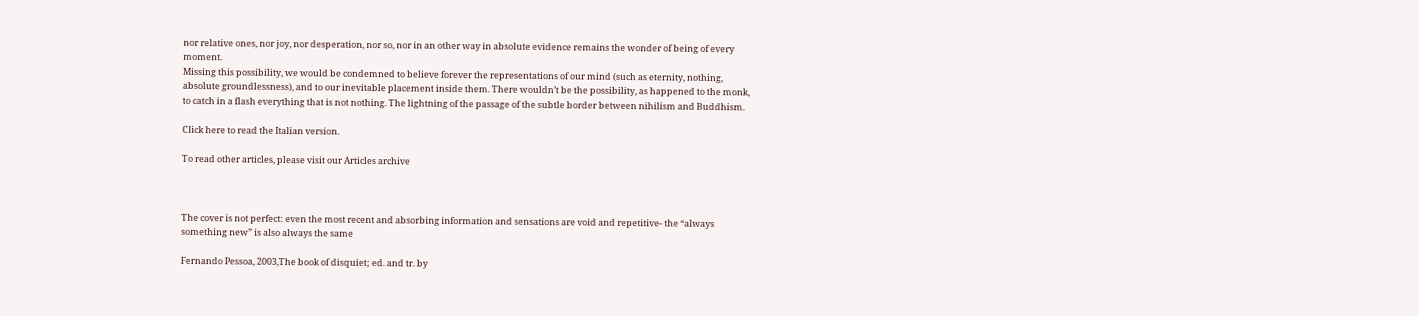nor relative ones, nor joy, nor desperation, nor so, nor in an other way in absolute evidence remains the wonder of being of every moment.
Missing this possibility, we would be condemned to believe forever the representations of our mind (such as eternity, nothing, absolute groundlessness), and to our inevitable placement inside them. There wouldn’t be the possibility, as happened to the monk, to catch in a flash everything that is not nothing. The lightning of the passage of the subtle border between nihilism and Buddhism.

Click here to read the Italian version.

To read other articles, please visit our Articles archive



The cover is not perfect: even the most recent and absorbing information and sensations are void and repetitive- the “always something new” is also always the same

Fernando Pessoa, 2003,The book of disquiet; ed. and tr. by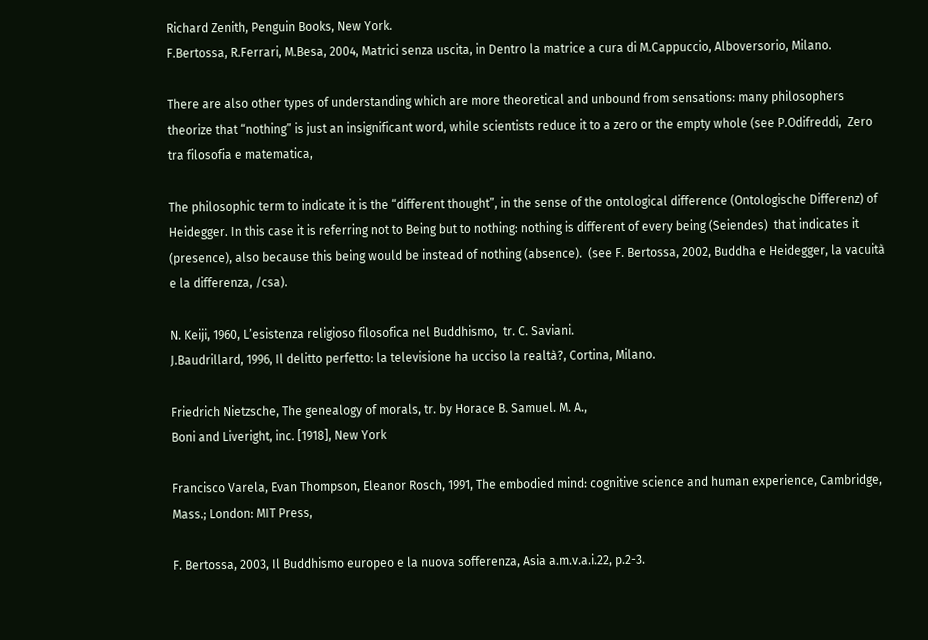Richard Zenith, Penguin Books, New York.
F.Bertossa, R.Ferrari, M.Besa, 2004, Matrici senza uscita, in Dentro la matrice a cura di M.Cappuccio, Alboversorio, Milano.

There are also other types of understanding which are more theoretical and unbound from sensations: many philosophers theorize that “nothing” is just an insignificant word, while scientists reduce it to a zero or the empty whole (see P.Odifreddi,  Zero tra filosofia e matematica,

The philosophic term to indicate it is the “different thought”, in the sense of the ontological difference (Ontologische Differenz) of Heidegger. In this case it is referring not to Being but to nothing: nothing is different of every being (Seiendes)  that indicates it (presence), also because this being would be instead of nothing (absence).  (see F. Bertossa, 2002, Buddha e Heidegger, la vacuità e la differenza, /csa).

N. Keiji, 1960, L’esistenza religioso filosofica nel Buddhismo,  tr. C. Saviani.
J.Baudrillard, 1996, Il delitto perfetto: la televisione ha ucciso la realtà?, Cortina, Milano.

Friedrich Nietzsche, The genealogy of morals, tr. by Horace B. Samuel. M. A.,
Boni and Liveright, inc. [1918], New York

Francisco Varela, Evan Thompson, Eleanor Rosch, 1991, The embodied mind: cognitive science and human experience, Cambridge, Mass.; London: MIT Press,

F. Bertossa, 2003, Il Buddhismo europeo e la nuova sofferenza, Asia a.m.v.a.i.22, p.2-3.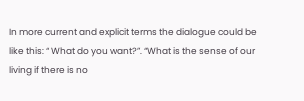In more current and explicit terms the dialogue could be like this: “ What do you want?”. “What is the sense of our living if there is no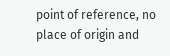point of reference, no place of origin and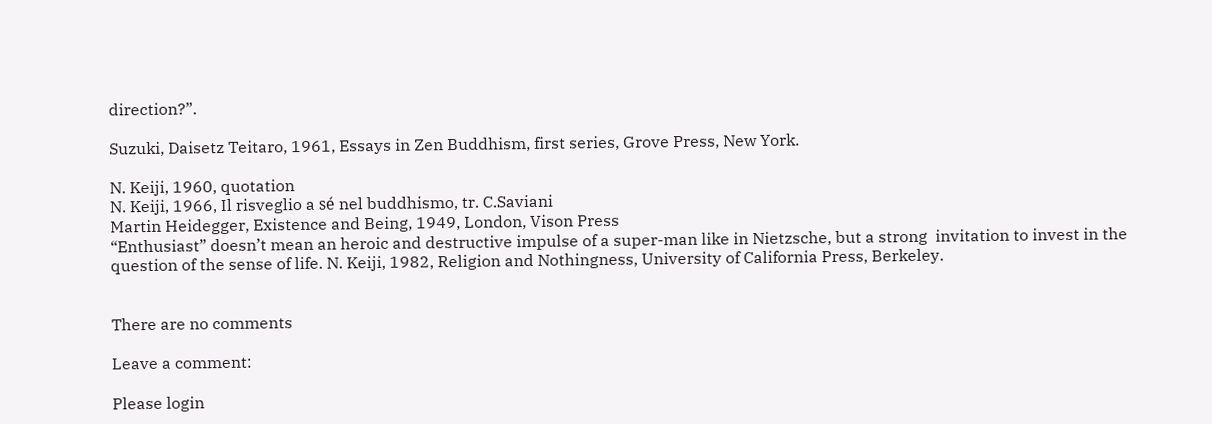direction?”.

Suzuki, Daisetz Teitaro, 1961, Essays in Zen Buddhism, first series, Grove Press, New York.

N. Keiji, 1960, quotation
N. Keiji, 1966, Il risveglio a sé nel buddhismo, tr. C.Saviani
Martin Heidegger, Existence and Being, 1949, London, Vison Press
“Enthusiast” doesn’t mean an heroic and destructive impulse of a super-man like in Nietzsche, but a strong  invitation to invest in the question of the sense of life. N. Keiji, 1982, Religion and Nothingness, University of California Press, Berkeley.


There are no comments

Leave a comment:

Please login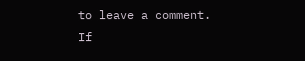to leave a comment.
If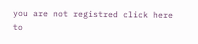you are not registred click here to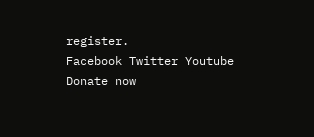register.
Facebook Twitter Youtube
Donate now